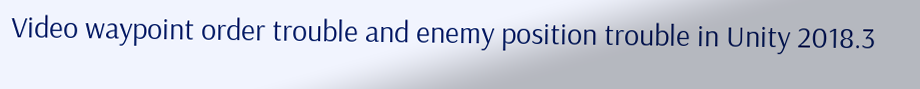Video waypoint order trouble and enemy position trouble in Unity 2018.3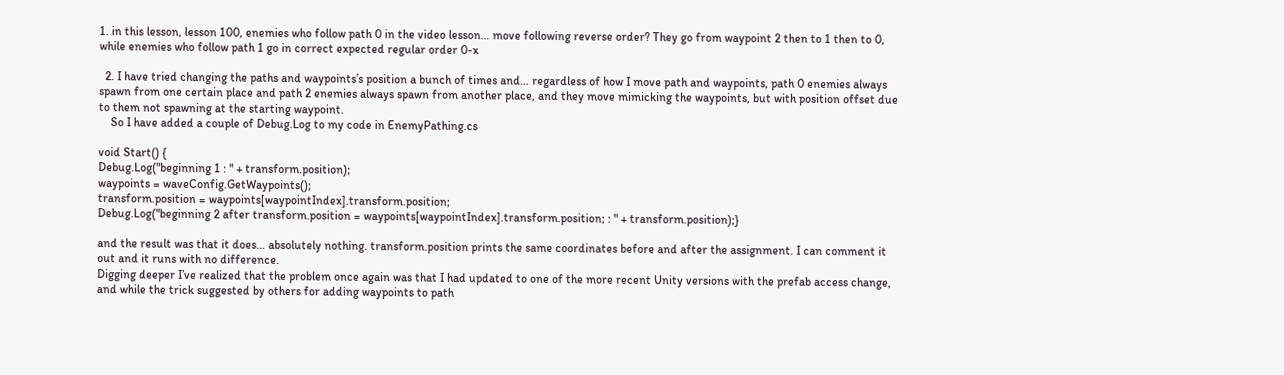1. in this lesson, lesson 100, enemies who follow path 0 in the video lesson… move following reverse order? They go from waypoint 2 then to 1 then to 0, while enemies who follow path 1 go in correct expected regular order 0-x

  2. I have tried changing the paths and waypoints’s position a bunch of times and… regardless of how I move path and waypoints, path 0 enemies always spawn from one certain place and path 2 enemies always spawn from another place, and they move mimicking the waypoints, but with position offset due to them not spawning at the starting waypoint.
    So I have added a couple of Debug.Log to my code in EnemyPathing.cs

void Start() {
Debug.Log("beginning 1 : " + transform.position);
waypoints = waveConfig.GetWaypoints();
transform.position = waypoints[waypointIndex].transform.position;
Debug.Log("beginning 2 after transform.position = waypoints[waypointIndex].transform.position; : " + transform.position);}

and the result was that it does… absolutely nothing. transform.position prints the same coordinates before and after the assignment. I can comment it out and it runs with no difference.
Digging deeper I’ve realized that the problem once again was that I had updated to one of the more recent Unity versions with the prefab access change, and while the trick suggested by others for adding waypoints to path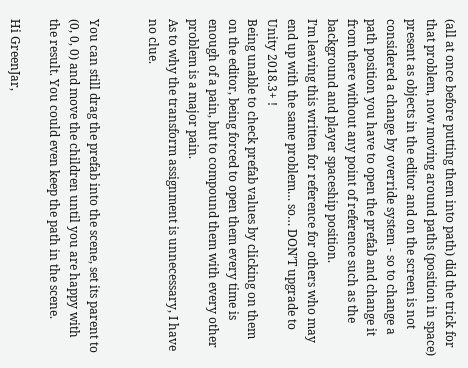(all at once before putting them into path) did the trick for that problem, now moving around paths (position in space) present as objects in the editor and on the screen is not considered a change by override system - so to change a path position you have to open the prefab and change it from there without any point of reference such as the background and player spaceship position.
I’m leaving this written for reference for others who may end up with the same problem… so… DON’T upgrade to Unity 2018.3+ !
Being unable to check prefab values by clicking on them on the editor, being forced to open them every time is enough of a pain, but to compound them with every other problem is a major pain.
As to why the transform assignment is unnecessary, I have no clue.


You can still drag the prefab into the scene, set its parent to (0, 0, 0) and move the children until you are happy with the result. You could even keep the path in the scene.

Hi GreenJar,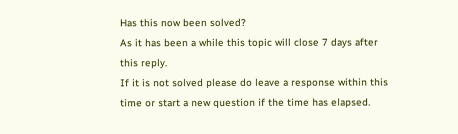Has this now been solved?
As it has been a while this topic will close 7 days after this reply.
If it is not solved please do leave a response within this time or start a new question if the time has elapsed.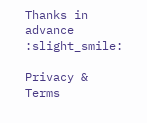Thanks in advance :slight_smile:

Privacy & Terms